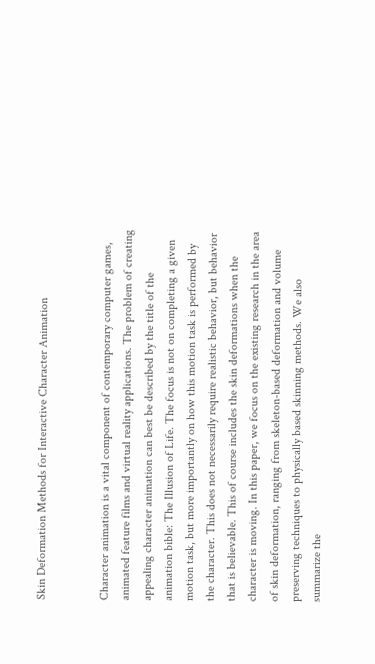Skin Deformation Methods for Interactive Character Animation


Character animation is a vital component of contemporary computer games, animated feature films and virtual reality applications. The problem of creating appealing character animation can best be described by the title of the animation bible: The Illusion of Life. The focus is not on completing a given motion task, but more importantly on how this motion task is performed by the character. This does not necessarily require realistic behavior, but behavior that is believable. This of course includes the skin deformations when the character is moving. In this paper, we focus on the existing research in the area of skin deformation, ranging from skeleton-based deformation and volume preserving techniques to physically based skinning methods. We also summarize the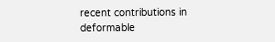recent contributions in deformable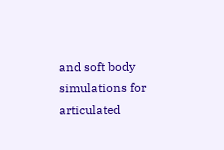and soft body simulations for articulated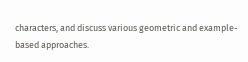characters, and discuss various geometric and example-based approaches.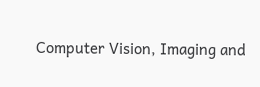Computer Vision, Imaging and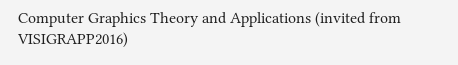Computer Graphics Theory and Applications (invited from VISIGRAPP2016)